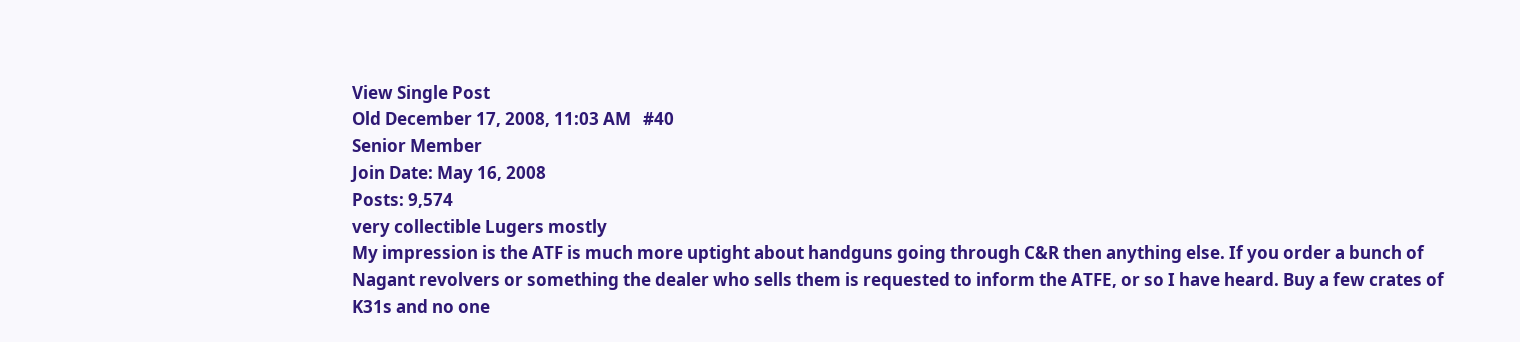View Single Post
Old December 17, 2008, 11:03 AM   #40
Senior Member
Join Date: May 16, 2008
Posts: 9,574
very collectible Lugers mostly
My impression is the ATF is much more uptight about handguns going through C&R then anything else. If you order a bunch of Nagant revolvers or something the dealer who sells them is requested to inform the ATFE, or so I have heard. Buy a few crates of K31s and no one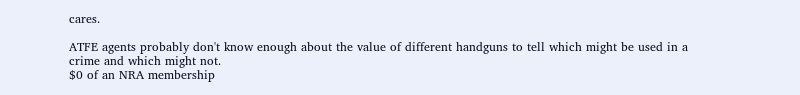cares.

ATFE agents probably don't know enough about the value of different handguns to tell which might be used in a crime and which might not.
$0 of an NRA membership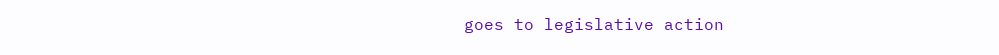goes to legislative action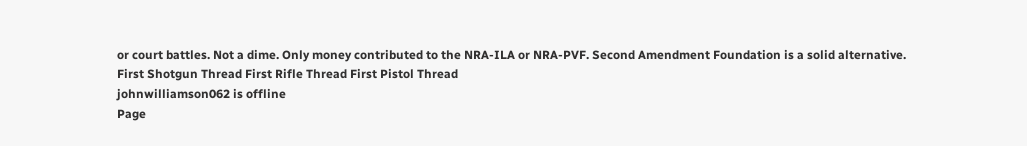or court battles. Not a dime. Only money contributed to the NRA-ILA or NRA-PVF. Second Amendment Foundation is a solid alternative.
First Shotgun Thread First Rifle Thread First Pistol Thread
johnwilliamson062 is offline
Page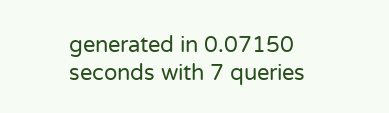generated in 0.07150 seconds with 7 queries